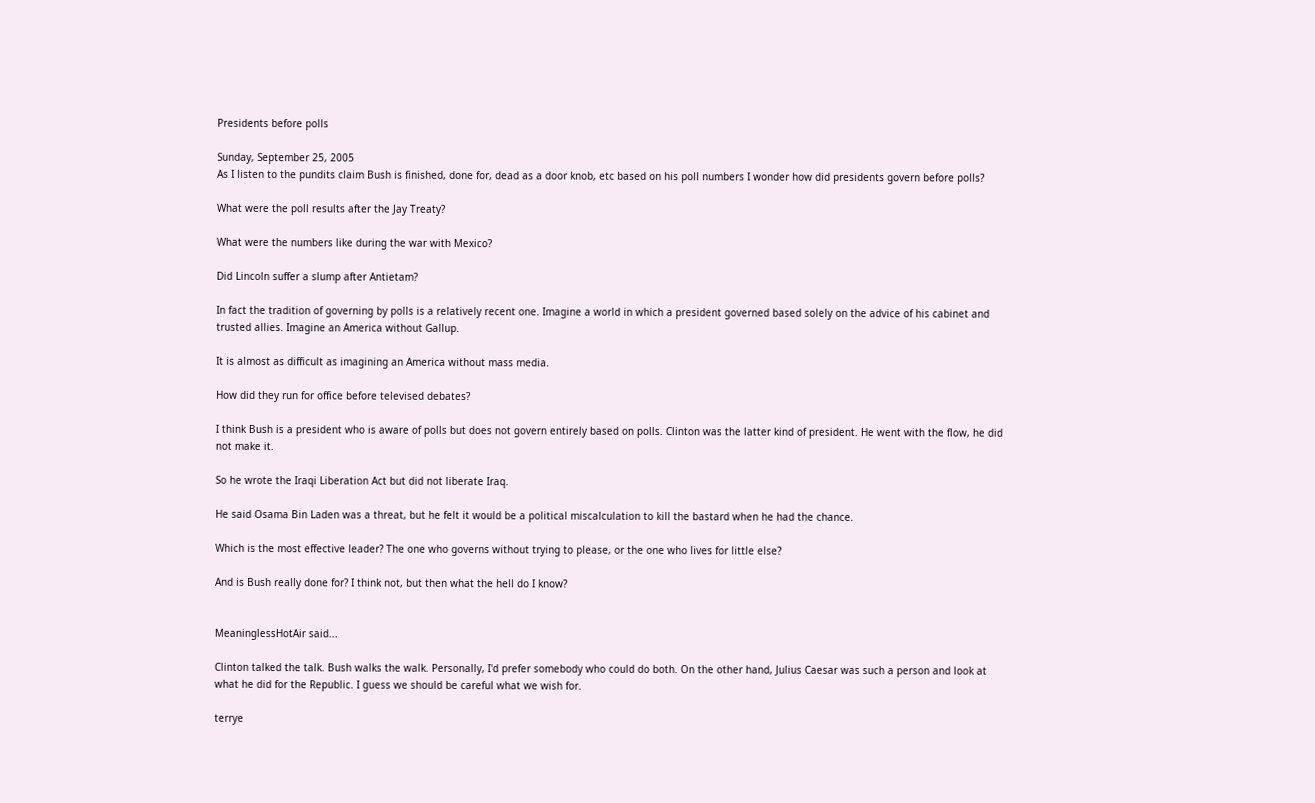Presidents before polls

Sunday, September 25, 2005
As I listen to the pundits claim Bush is finished, done for, dead as a door knob, etc based on his poll numbers I wonder how did presidents govern before polls?

What were the poll results after the Jay Treaty?

What were the numbers like during the war with Mexico?

Did Lincoln suffer a slump after Antietam?

In fact the tradition of governing by polls is a relatively recent one. Imagine a world in which a president governed based solely on the advice of his cabinet and trusted allies. Imagine an America without Gallup.

It is almost as difficult as imagining an America without mass media.

How did they run for office before televised debates?

I think Bush is a president who is aware of polls but does not govern entirely based on polls. Clinton was the latter kind of president. He went with the flow, he did not make it.

So he wrote the Iraqi Liberation Act but did not liberate Iraq.

He said Osama Bin Laden was a threat, but he felt it would be a political miscalculation to kill the bastard when he had the chance.

Which is the most effective leader? The one who governs without trying to please, or the one who lives for little else?

And is Bush really done for? I think not, but then what the hell do I know?


MeaninglessHotAir said...

Clinton talked the talk. Bush walks the walk. Personally, I'd prefer somebody who could do both. On the other hand, Julius Caesar was such a person and look at what he did for the Republic. I guess we should be careful what we wish for.

terrye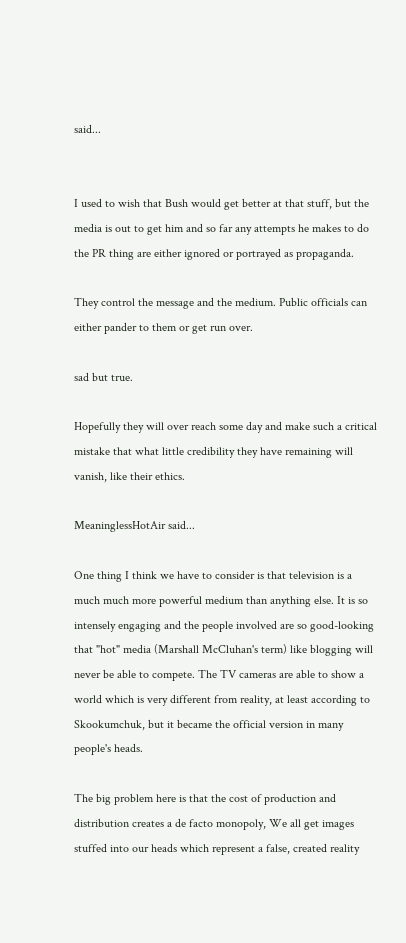said...


I used to wish that Bush would get better at that stuff, but the media is out to get him and so far any attempts he makes to do the PR thing are either ignored or portrayed as propaganda.

They control the message and the medium. Public officials can either pander to them or get run over.

sad but true.

Hopefully they will over reach some day and make such a critical mistake that what little credibility they have remaining will vanish, like their ethics.

MeaninglessHotAir said...

One thing I think we have to consider is that television is a much much more powerful medium than anything else. It is so intensely engaging and the people involved are so good-looking that "hot" media (Marshall McCluhan's term) like blogging will never be able to compete. The TV cameras are able to show a world which is very different from reality, at least according to Skookumchuk, but it became the official version in many people's heads.

The big problem here is that the cost of production and distribution creates a de facto monopoly, We all get images stuffed into our heads which represent a false, created reality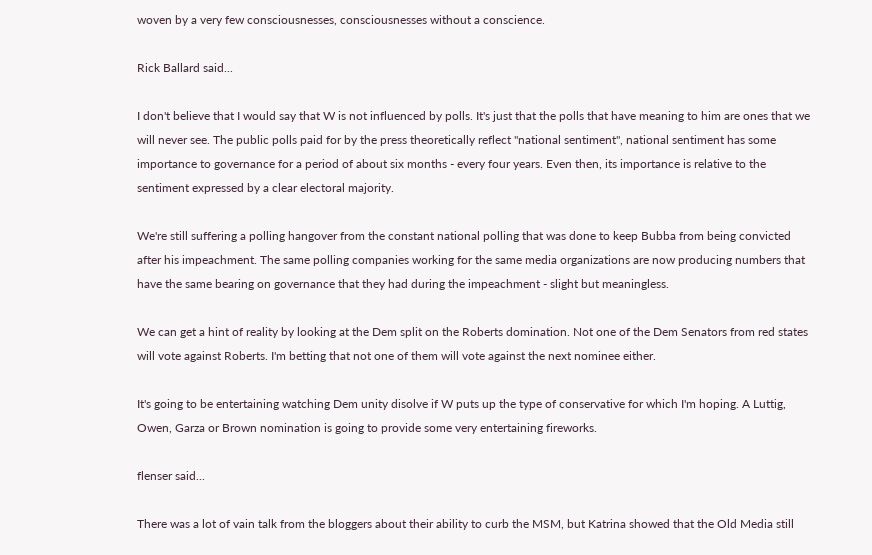woven by a very few consciousnesses, consciousnesses without a conscience.

Rick Ballard said...

I don't believe that I would say that W is not influenced by polls. It's just that the polls that have meaning to him are ones that we will never see. The public polls paid for by the press theoretically reflect "national sentiment", national sentiment has some importance to governance for a period of about six months - every four years. Even then, its importance is relative to the sentiment expressed by a clear electoral majority.

We're still suffering a polling hangover from the constant national polling that was done to keep Bubba from being convicted after his impeachment. The same polling companies working for the same media organizations are now producing numbers that have the same bearing on governance that they had during the impeachment - slight but meaningless.

We can get a hint of reality by looking at the Dem split on the Roberts domination. Not one of the Dem Senators from red states will vote against Roberts. I'm betting that not one of them will vote against the next nominee either.

It's going to be entertaining watching Dem unity disolve if W puts up the type of conservative for which I'm hoping. A Luttig, Owen, Garza or Brown nomination is going to provide some very entertaining fireworks.

flenser said...

There was a lot of vain talk from the bloggers about their ability to curb the MSM, but Katrina showed that the Old Media still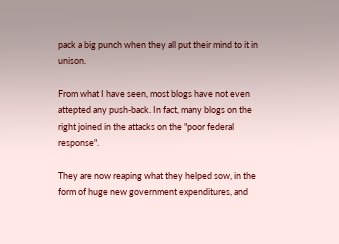pack a big punch when they all put their mind to it in unison.

From what I have seen, most blogs have not even attepted any push-back. In fact, many blogs on the right joined in the attacks on the "poor federal response".

They are now reaping what they helped sow, in the form of huge new government expenditures, and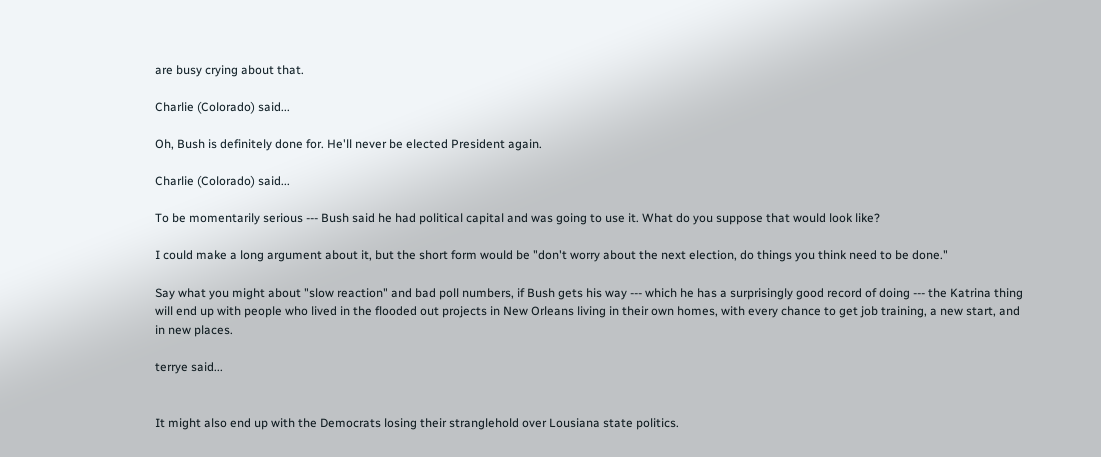are busy crying about that.

Charlie (Colorado) said...

Oh, Bush is definitely done for. He'll never be elected President again.

Charlie (Colorado) said...

To be momentarily serious --- Bush said he had political capital and was going to use it. What do you suppose that would look like?

I could make a long argument about it, but the short form would be "don't worry about the next election, do things you think need to be done."

Say what you might about "slow reaction" and bad poll numbers, if Bush gets his way --- which he has a surprisingly good record of doing --- the Katrina thing will end up with people who lived in the flooded out projects in New Orleans living in their own homes, with every chance to get job training, a new start, and in new places.

terrye said...


It might also end up with the Democrats losing their stranglehold over Lousiana state politics.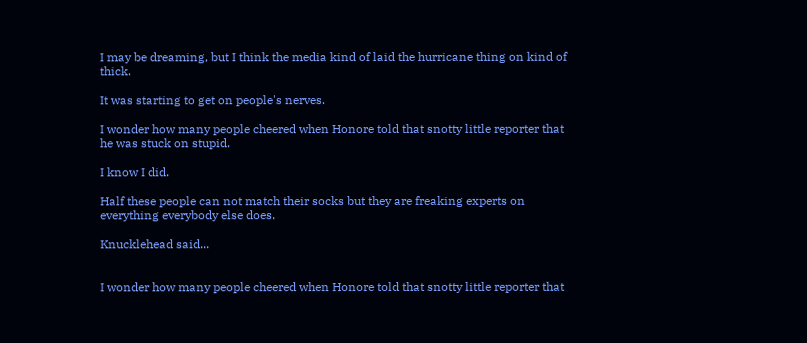I may be dreaming, but I think the media kind of laid the hurricane thing on kind of thick.

It was starting to get on people's nerves.

I wonder how many people cheered when Honore told that snotty little reporter that he was stuck on stupid.

I know I did.

Half these people can not match their socks but they are freaking experts on everything everybody else does.

Knucklehead said...


I wonder how many people cheered when Honore told that snotty little reporter that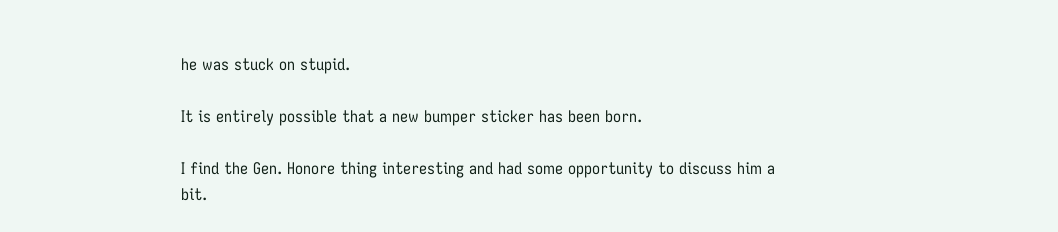he was stuck on stupid.

It is entirely possible that a new bumper sticker has been born.

I find the Gen. Honore thing interesting and had some opportunity to discuss him a bit.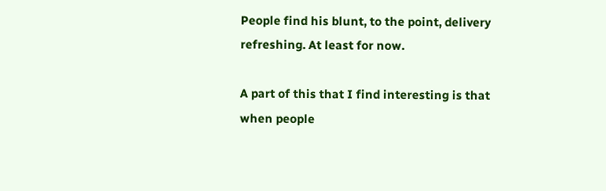People find his blunt, to the point, delivery refreshing. At least for now.

A part of this that I find interesting is that when people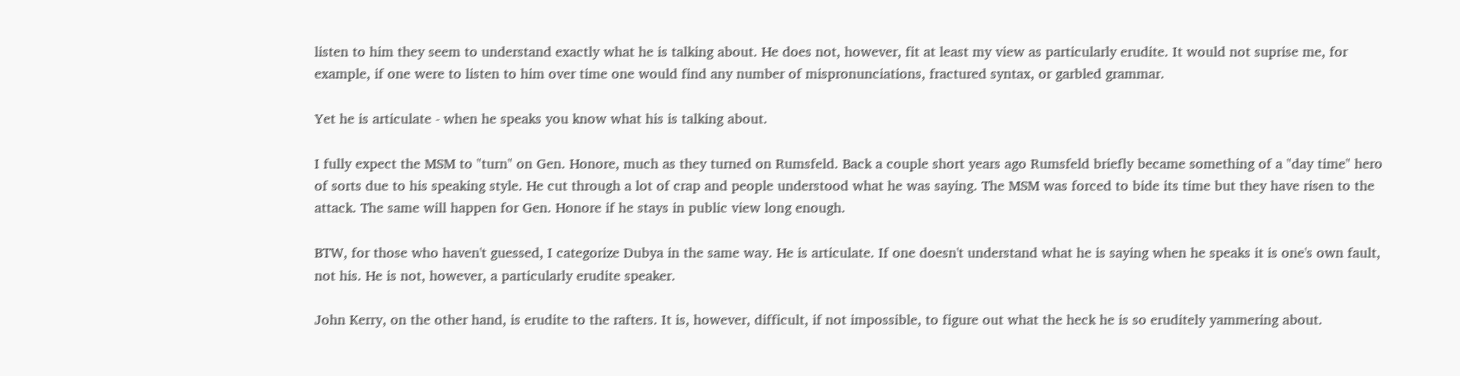listen to him they seem to understand exactly what he is talking about. He does not, however, fit at least my view as particularly erudite. It would not suprise me, for example, if one were to listen to him over time one would find any number of mispronunciations, fractured syntax, or garbled grammar.

Yet he is articulate - when he speaks you know what his is talking about.

I fully expect the MSM to "turn" on Gen. Honore, much as they turned on Rumsfeld. Back a couple short years ago Rumsfeld briefly became something of a "day time" hero of sorts due to his speaking style. He cut through a lot of crap and people understood what he was saying. The MSM was forced to bide its time but they have risen to the attack. The same will happen for Gen. Honore if he stays in public view long enough.

BTW, for those who haven't guessed, I categorize Dubya in the same way. He is articulate. If one doesn't understand what he is saying when he speaks it is one's own fault, not his. He is not, however, a particularly erudite speaker.

John Kerry, on the other hand, is erudite to the rafters. It is, however, difficult, if not impossible, to figure out what the heck he is so eruditely yammering about.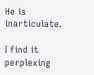He is inarticulate.

I find it perplexing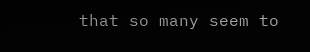that so many seem to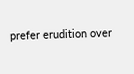prefer erudition over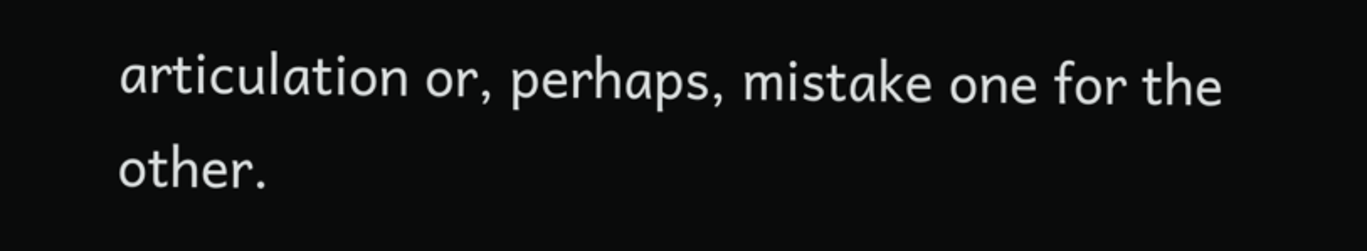articulation or, perhaps, mistake one for the other.